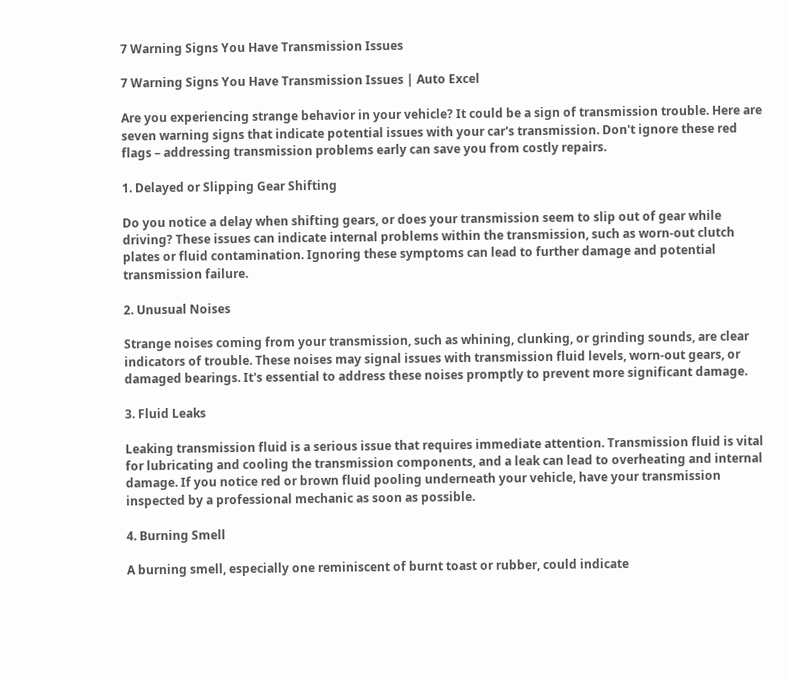7 Warning Signs You Have Transmission Issues

7 Warning Signs You Have Transmission Issues | Auto Excel

Are you experiencing strange behavior in your vehicle? It could be a sign of transmission trouble. Here are seven warning signs that indicate potential issues with your car's transmission. Don't ignore these red flags – addressing transmission problems early can save you from costly repairs.

1. Delayed or Slipping Gear Shifting

Do you notice a delay when shifting gears, or does your transmission seem to slip out of gear while driving? These issues can indicate internal problems within the transmission, such as worn-out clutch plates or fluid contamination. Ignoring these symptoms can lead to further damage and potential transmission failure.

2. Unusual Noises

Strange noises coming from your transmission, such as whining, clunking, or grinding sounds, are clear indicators of trouble. These noises may signal issues with transmission fluid levels, worn-out gears, or damaged bearings. It's essential to address these noises promptly to prevent more significant damage.

3. Fluid Leaks

Leaking transmission fluid is a serious issue that requires immediate attention. Transmission fluid is vital for lubricating and cooling the transmission components, and a leak can lead to overheating and internal damage. If you notice red or brown fluid pooling underneath your vehicle, have your transmission inspected by a professional mechanic as soon as possible.

4. Burning Smell

A burning smell, especially one reminiscent of burnt toast or rubber, could indicate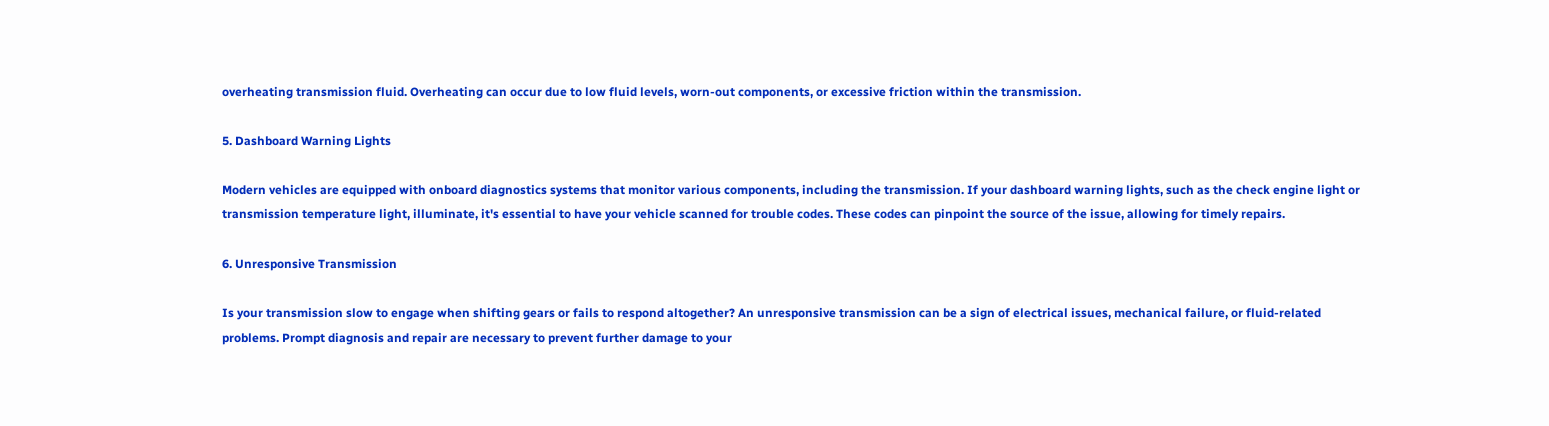overheating transmission fluid. Overheating can occur due to low fluid levels, worn-out components, or excessive friction within the transmission.

5. Dashboard Warning Lights

Modern vehicles are equipped with onboard diagnostics systems that monitor various components, including the transmission. If your dashboard warning lights, such as the check engine light or transmission temperature light, illuminate, it's essential to have your vehicle scanned for trouble codes. These codes can pinpoint the source of the issue, allowing for timely repairs.

6. Unresponsive Transmission

Is your transmission slow to engage when shifting gears or fails to respond altogether? An unresponsive transmission can be a sign of electrical issues, mechanical failure, or fluid-related problems. Prompt diagnosis and repair are necessary to prevent further damage to your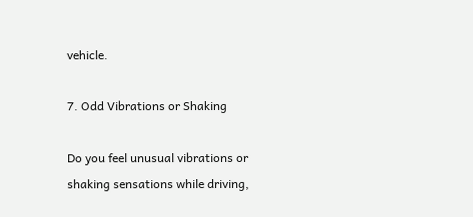vehicle.

7. Odd Vibrations or Shaking

Do you feel unusual vibrations or shaking sensations while driving,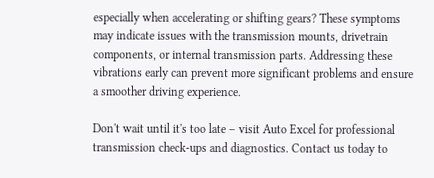especially when accelerating or shifting gears? These symptoms may indicate issues with the transmission mounts, drivetrain components, or internal transmission parts. Addressing these vibrations early can prevent more significant problems and ensure a smoother driving experience.

Don't wait until it's too late – visit Auto Excel for professional transmission check-ups and diagnostics. Contact us today to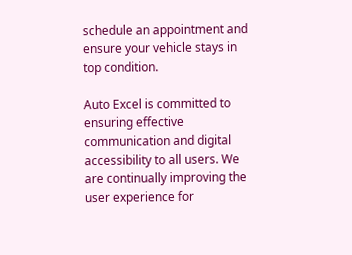schedule an appointment and ensure your vehicle stays in top condition.

Auto Excel is committed to ensuring effective communication and digital accessibility to all users. We are continually improving the user experience for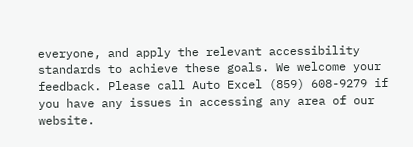everyone, and apply the relevant accessibility standards to achieve these goals. We welcome your feedback. Please call Auto Excel (859) 608-9279 if you have any issues in accessing any area of our website.